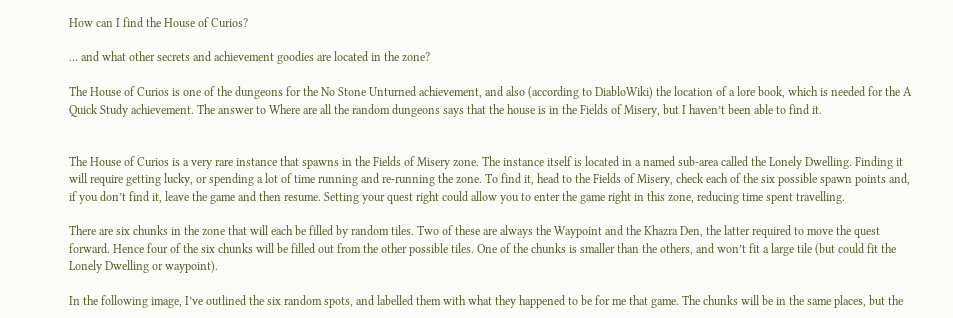How can I find the House of Curios?

… and what other secrets and achievement goodies are located in the zone?

The House of Curios is one of the dungeons for the No Stone Unturned achievement, and also (according to DiabloWiki) the location of a lore book, which is needed for the A Quick Study achievement. The answer to Where are all the random dungeons says that the house is in the Fields of Misery, but I haven’t been able to find it.


The House of Curios is a very rare instance that spawns in the Fields of Misery zone. The instance itself is located in a named sub-area called the Lonely Dwelling. Finding it will require getting lucky, or spending a lot of time running and re-running the zone. To find it, head to the Fields of Misery, check each of the six possible spawn points and, if you don’t find it, leave the game and then resume. Setting your quest right could allow you to enter the game right in this zone, reducing time spent travelling.

There are six chunks in the zone that will each be filled by random tiles. Two of these are always the Waypoint and the Khazra Den, the latter required to move the quest forward. Hence four of the six chunks will be filled out from the other possible tiles. One of the chunks is smaller than the others, and won’t fit a large tile (but could fit the Lonely Dwelling or waypoint).

In the following image, I’ve outlined the six random spots, and labelled them with what they happened to be for me that game. The chunks will be in the same places, but the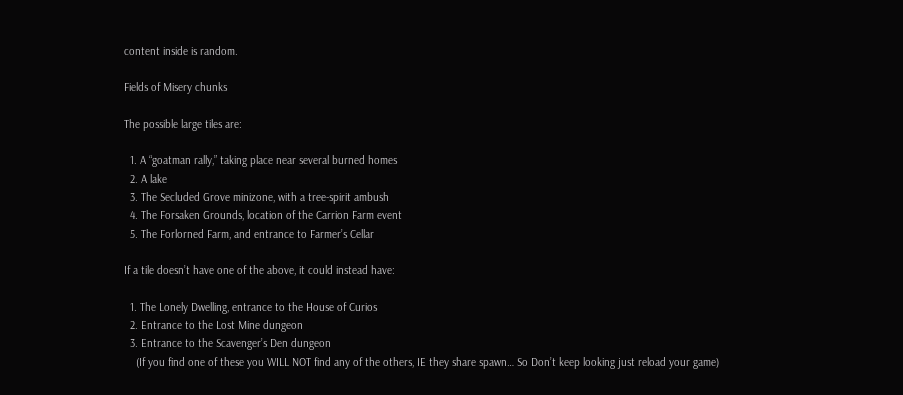content inside is random.

Fields of Misery chunks

The possible large tiles are:

  1. A “goatman rally,” taking place near several burned homes
  2. A lake
  3. The Secluded Grove minizone, with a tree-spirit ambush
  4. The Forsaken Grounds, location of the Carrion Farm event
  5. The Forlorned Farm, and entrance to Farmer’s Cellar

If a tile doesn’t have one of the above, it could instead have:

  1. The Lonely Dwelling, entrance to the House of Curios
  2. Entrance to the Lost Mine dungeon
  3. Entrance to the Scavenger’s Den dungeon
    (If you find one of these you WILL NOT find any of the others, IE they share spawn… So Don’t keep looking just reload your game)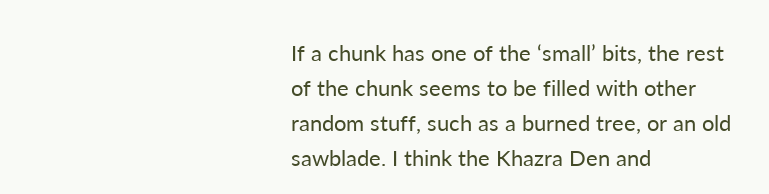If a chunk has one of the ‘small’ bits, the rest of the chunk seems to be filled with other random stuff, such as a burned tree, or an old sawblade. I think the Khazra Den and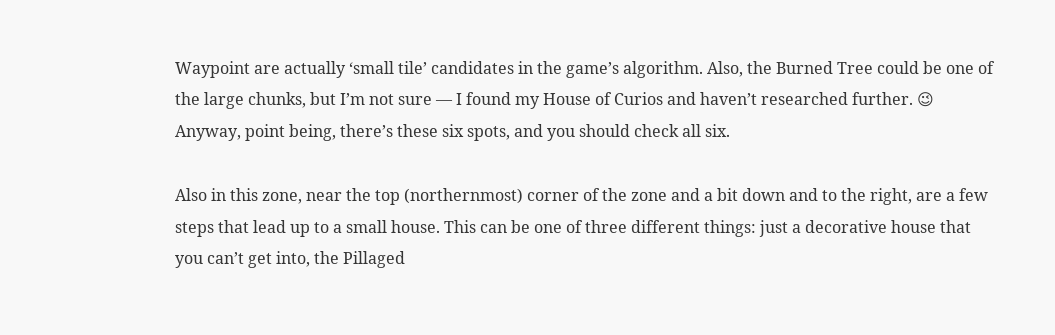Waypoint are actually ‘small tile’ candidates in the game’s algorithm. Also, the Burned Tree could be one of the large chunks, but I’m not sure — I found my House of Curios and haven’t researched further. 😉 Anyway, point being, there’s these six spots, and you should check all six.

Also in this zone, near the top (northernmost) corner of the zone and a bit down and to the right, are a few steps that lead up to a small house. This can be one of three different things: just a decorative house that you can’t get into, the Pillaged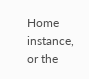Home instance, or the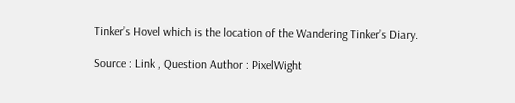Tinker’s Hovel which is the location of the Wandering Tinker’s Diary.

Source : Link , Question Author : PixelWight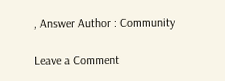, Answer Author : Community

Leave a Comment